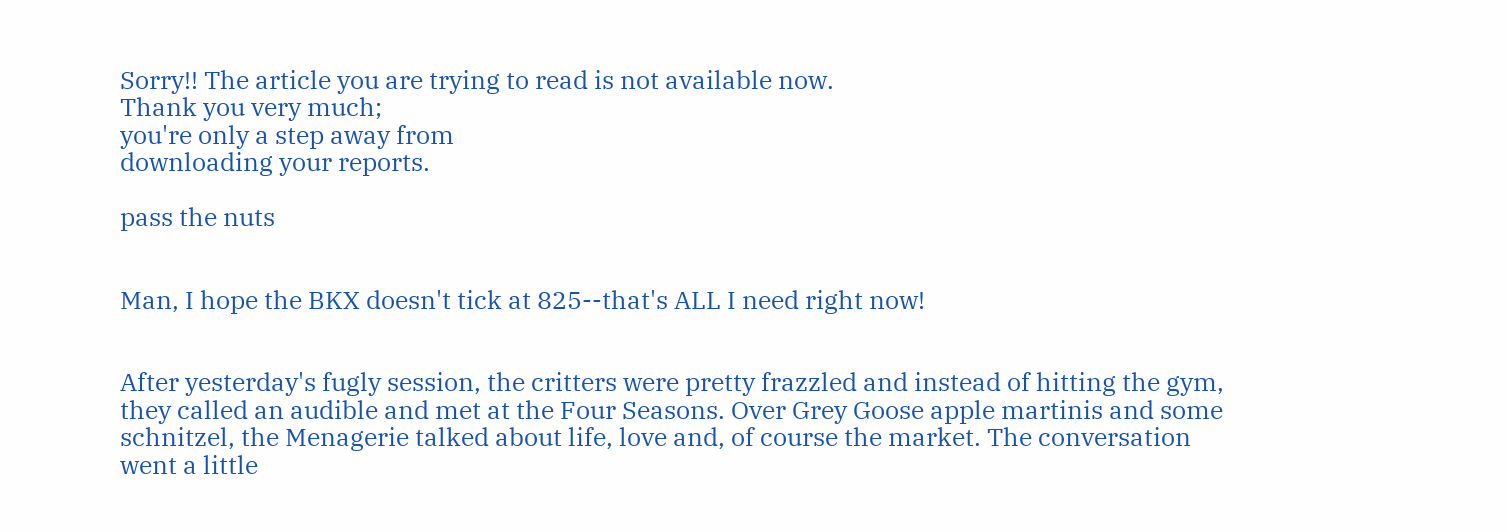Sorry!! The article you are trying to read is not available now.
Thank you very much;
you're only a step away from
downloading your reports.

pass the nuts


Man, I hope the BKX doesn't tick at 825--that's ALL I need right now!


After yesterday's fugly session, the critters were pretty frazzled and instead of hitting the gym, they called an audible and met at the Four Seasons. Over Grey Goose apple martinis and some schnitzel, the Menagerie talked about life, love and, of course the market. The conversation went a little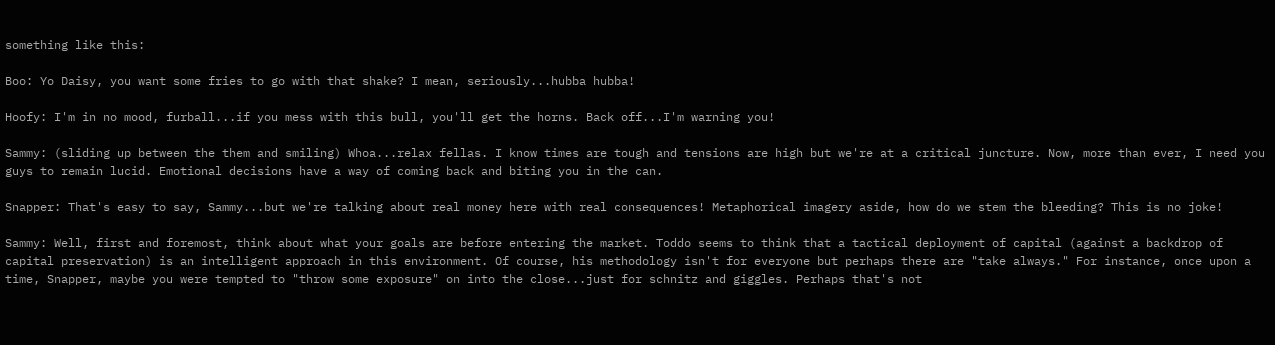something like this:

Boo: Yo Daisy, you want some fries to go with that shake? I mean, seriously...hubba hubba!

Hoofy: I'm in no mood, furball...if you mess with this bull, you'll get the horns. Back off...I'm warning you!

Sammy: (sliding up between the them and smiling) Whoa...relax fellas. I know times are tough and tensions are high but we're at a critical juncture. Now, more than ever, I need you guys to remain lucid. Emotional decisions have a way of coming back and biting you in the can.

Snapper: That's easy to say, Sammy...but we're talking about real money here with real consequences! Metaphorical imagery aside, how do we stem the bleeding? This is no joke!

Sammy: Well, first and foremost, think about what your goals are before entering the market. Toddo seems to think that a tactical deployment of capital (against a backdrop of capital preservation) is an intelligent approach in this environment. Of course, his methodology isn't for everyone but perhaps there are "take always." For instance, once upon a time, Snapper, maybe you were tempted to "throw some exposure" on into the close...just for schnitz and giggles. Perhaps that's not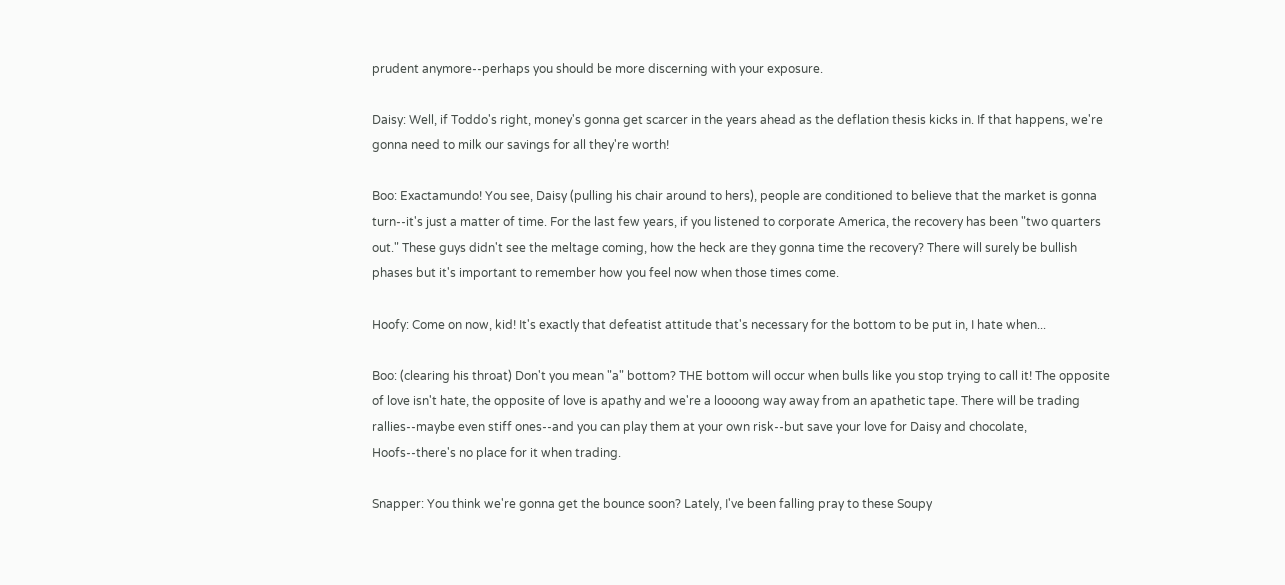prudent anymore--perhaps you should be more discerning with your exposure.

Daisy: Well, if Toddo's right, money's gonna get scarcer in the years ahead as the deflation thesis kicks in. If that happens, we're gonna need to milk our savings for all they're worth!

Boo: Exactamundo! You see, Daisy (pulling his chair around to hers), people are conditioned to believe that the market is gonna turn--it's just a matter of time. For the last few years, if you listened to corporate America, the recovery has been "two quarters out." These guys didn't see the meltage coming, how the heck are they gonna time the recovery? There will surely be bullish phases but it's important to remember how you feel now when those times come.

Hoofy: Come on now, kid! It's exactly that defeatist attitude that's necessary for the bottom to be put in, I hate when...

Boo: (clearing his throat) Don't you mean "a" bottom? THE bottom will occur when bulls like you stop trying to call it! The opposite of love isn't hate, the opposite of love is apathy and we're a loooong way away from an apathetic tape. There will be trading rallies--maybe even stiff ones--and you can play them at your own risk--but save your love for Daisy and chocolate, Hoofs--there's no place for it when trading.

Snapper: You think we're gonna get the bounce soon? Lately, I've been falling pray to these Soupy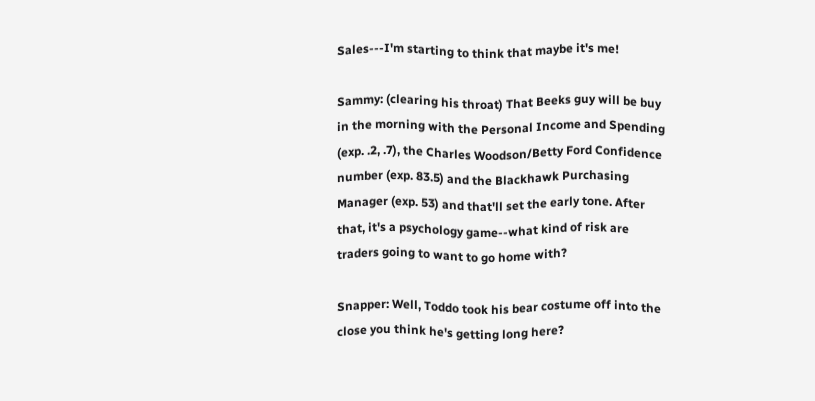Sales---I'm starting to think that maybe it's me!

Sammy: (clearing his throat) That Beeks guy will be buy in the morning with the Personal Income and Spending (exp. .2, .7), the Charles Woodson/Betty Ford Confidence number (exp. 83.5) and the Blackhawk Purchasing Manager (exp. 53) and that'll set the early tone. After that, it's a psychology game--what kind of risk are traders going to want to go home with?

Snapper: Well, Toddo took his bear costume off into the close you think he's getting long here?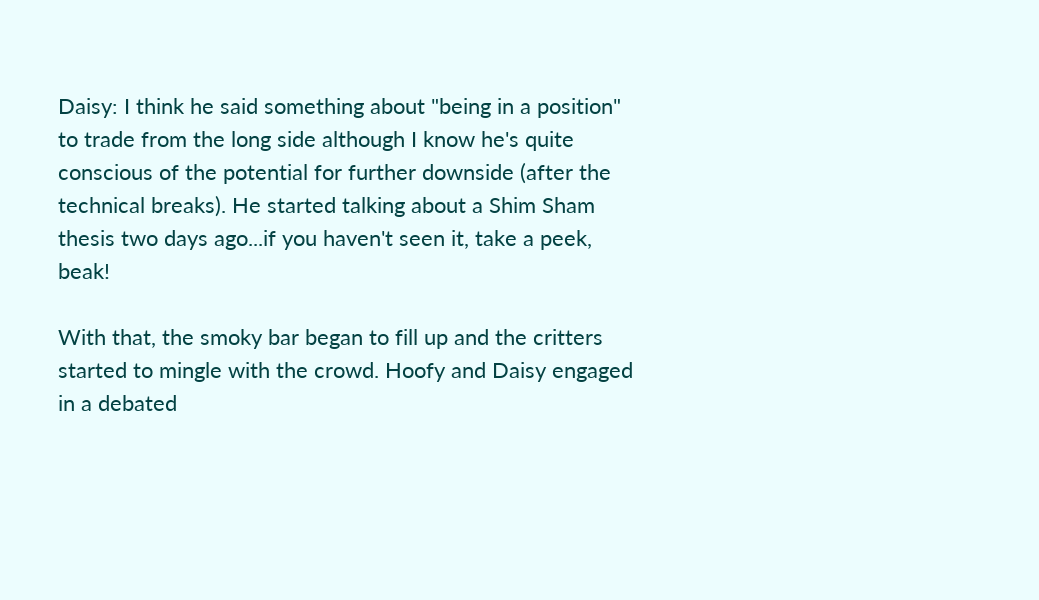Daisy: I think he said something about "being in a position" to trade from the long side although I know he's quite conscious of the potential for further downside (after the technical breaks). He started talking about a Shim Sham thesis two days ago...if you haven't seen it, take a peek, beak!

With that, the smoky bar began to fill up and the critters started to mingle with the crowd. Hoofy and Daisy engaged in a debated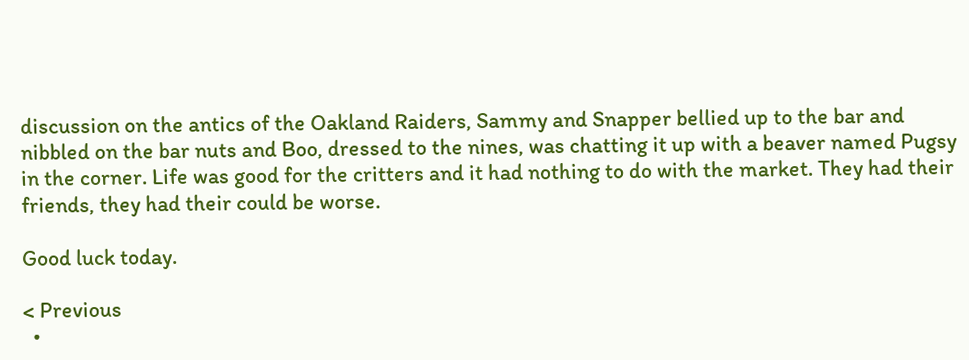discussion on the antics of the Oakland Raiders, Sammy and Snapper bellied up to the bar and nibbled on the bar nuts and Boo, dressed to the nines, was chatting it up with a beaver named Pugsy in the corner. Life was good for the critters and it had nothing to do with the market. They had their friends, they had their could be worse.

Good luck today.

< Previous
  •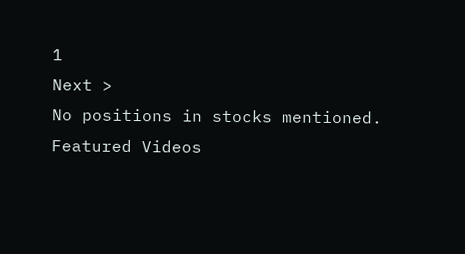1
Next >
No positions in stocks mentioned.
Featured Videos